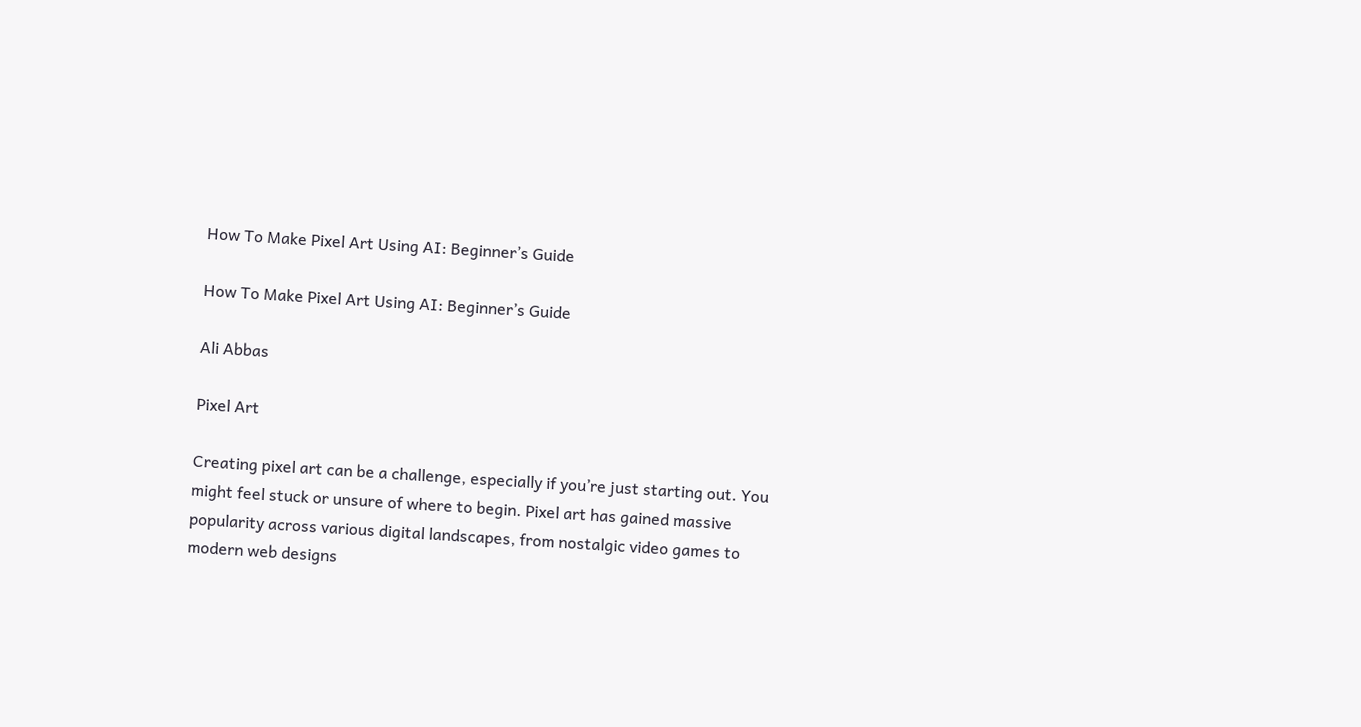How To Make Pixel Art Using AI: Beginner’s Guide

How To Make Pixel Art Using AI: Beginner’s Guide

Ali Abbas

Pixel Art

Creating pixel art can be a challenge, especially if you’re just starting out. You might feel stuck or unsure of where to begin. Pixel art has gained massive popularity across various digital landscapes, from nostalgic video games to modern web designs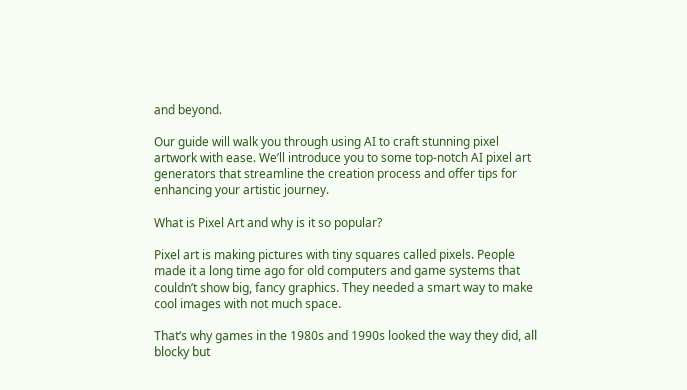and beyond.

Our guide will walk you through using AI to craft stunning pixel artwork with ease. We’ll introduce you to some top-notch AI pixel art generators that streamline the creation process and offer tips for enhancing your artistic journey.

What is Pixel Art and why is it so popular?

Pixel art is making pictures with tiny squares called pixels. People made it a long time ago for old computers and game systems that couldn’t show big, fancy graphics. They needed a smart way to make cool images with not much space.

That’s why games in the 1980s and 1990s looked the way they did, all blocky but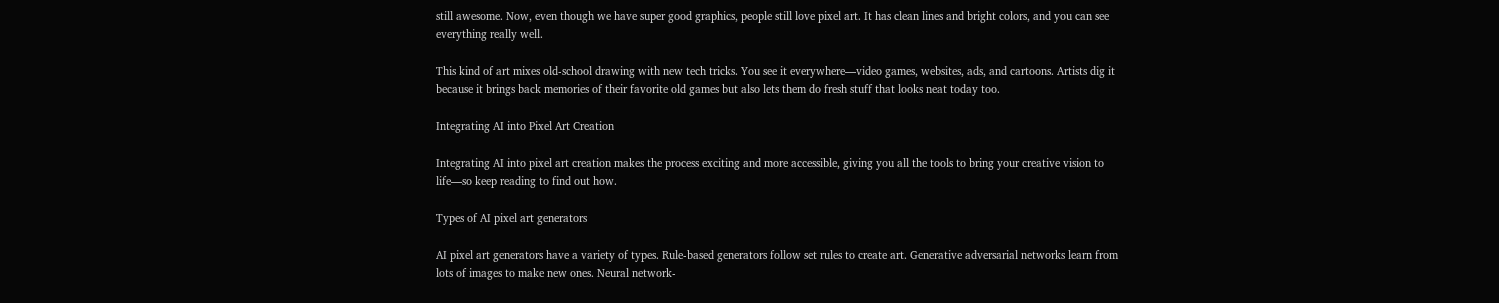still awesome. Now, even though we have super good graphics, people still love pixel art. It has clean lines and bright colors, and you can see everything really well.

This kind of art mixes old-school drawing with new tech tricks. You see it everywhere—video games, websites, ads, and cartoons. Artists dig it because it brings back memories of their favorite old games but also lets them do fresh stuff that looks neat today too.

Integrating AI into Pixel Art Creation

Integrating AI into pixel art creation makes the process exciting and more accessible, giving you all the tools to bring your creative vision to life—so keep reading to find out how.

Types of AI pixel art generators

AI pixel art generators have a variety of types. Rule-based generators follow set rules to create art. Generative adversarial networks learn from lots of images to make new ones. Neural network-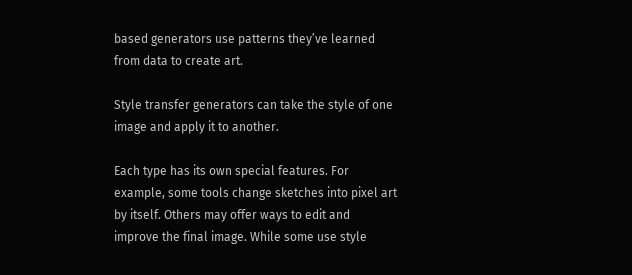based generators use patterns they’ve learned from data to create art.

Style transfer generators can take the style of one image and apply it to another.

Each type has its own special features. For example, some tools change sketches into pixel art by itself. Others may offer ways to edit and improve the final image. While some use style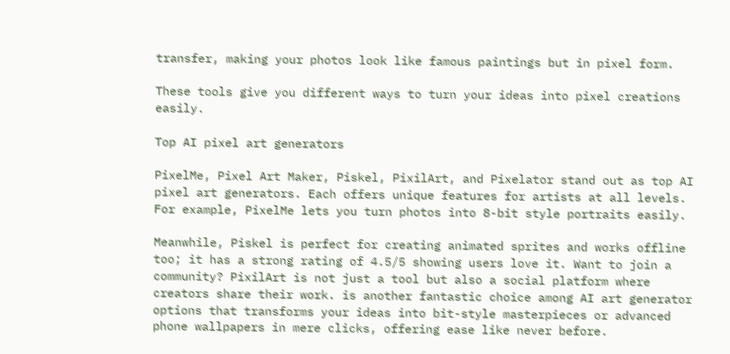transfer, making your photos look like famous paintings but in pixel form.

These tools give you different ways to turn your ideas into pixel creations easily.

Top AI pixel art generators

PixelMe, Pixel Art Maker, Piskel, PixilArt, and Pixelator stand out as top AI pixel art generators. Each offers unique features for artists at all levels. For example, PixelMe lets you turn photos into 8-bit style portraits easily.

Meanwhile, Piskel is perfect for creating animated sprites and works offline too; it has a strong rating of 4.5/5 showing users love it. Want to join a community? PixilArt is not just a tool but also a social platform where creators share their work. is another fantastic choice among AI art generator options that transforms your ideas into bit-style masterpieces or advanced phone wallpapers in mere clicks, offering ease like never before.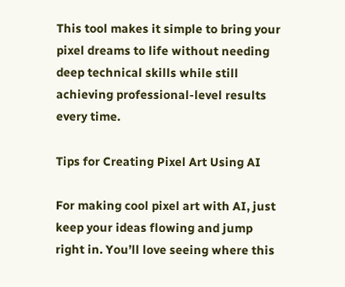This tool makes it simple to bring your pixel dreams to life without needing deep technical skills while still achieving professional-level results every time.

Tips for Creating Pixel Art Using AI

For making cool pixel art with AI, just keep your ideas flowing and jump right in. You’ll love seeing where this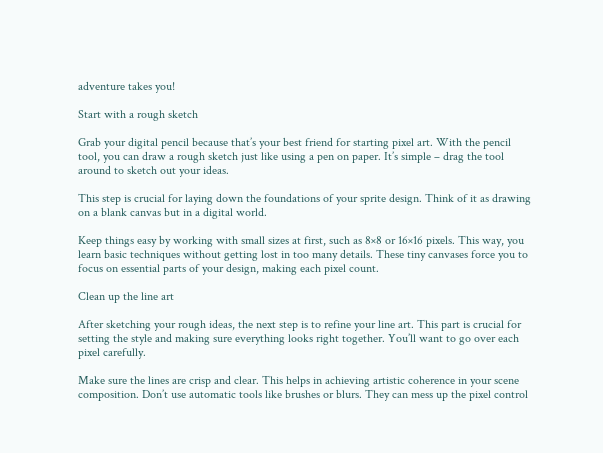adventure takes you!

Start with a rough sketch

Grab your digital pencil because that’s your best friend for starting pixel art. With the pencil tool, you can draw a rough sketch just like using a pen on paper. It’s simple – drag the tool around to sketch out your ideas.

This step is crucial for laying down the foundations of your sprite design. Think of it as drawing on a blank canvas but in a digital world.

Keep things easy by working with small sizes at first, such as 8×8 or 16×16 pixels. This way, you learn basic techniques without getting lost in too many details. These tiny canvases force you to focus on essential parts of your design, making each pixel count.

Clean up the line art

After sketching your rough ideas, the next step is to refine your line art. This part is crucial for setting the style and making sure everything looks right together. You’ll want to go over each pixel carefully.

Make sure the lines are crisp and clear. This helps in achieving artistic coherence in your scene composition. Don’t use automatic tools like brushes or blurs. They can mess up the pixel control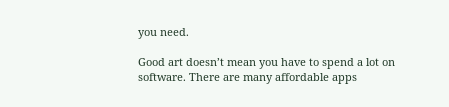you need.

Good art doesn’t mean you have to spend a lot on software. There are many affordable apps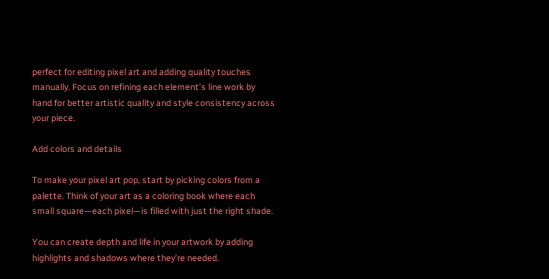perfect for editing pixel art and adding quality touches manually. Focus on refining each element’s line work by hand for better artistic quality and style consistency across your piece.

Add colors and details

To make your pixel art pop, start by picking colors from a palette. Think of your art as a coloring book where each small square—each pixel—is filled with just the right shade.

You can create depth and life in your artwork by adding highlights and shadows where they’re needed.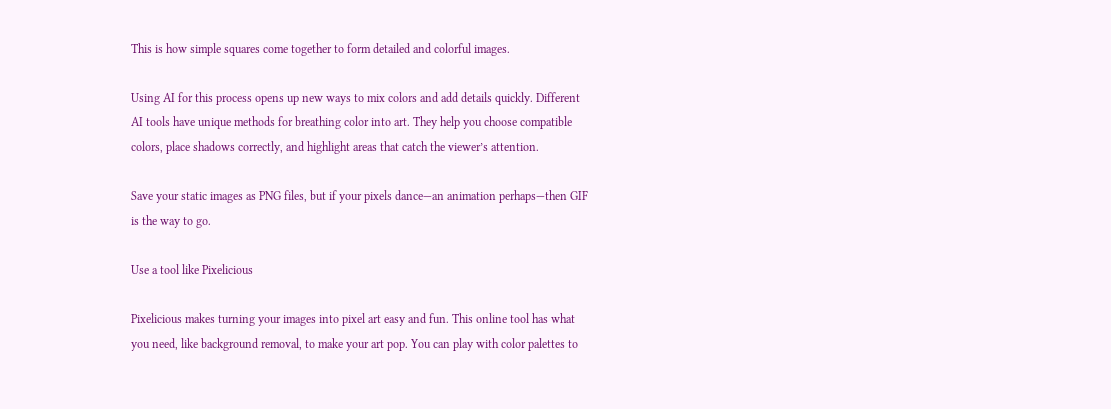This is how simple squares come together to form detailed and colorful images.

Using AI for this process opens up new ways to mix colors and add details quickly. Different AI tools have unique methods for breathing color into art. They help you choose compatible colors, place shadows correctly, and highlight areas that catch the viewer’s attention.

Save your static images as PNG files, but if your pixels dance—an animation perhaps—then GIF is the way to go.

Use a tool like Pixelicious

Pixelicious makes turning your images into pixel art easy and fun. This online tool has what you need, like background removal, to make your art pop. You can play with color palettes to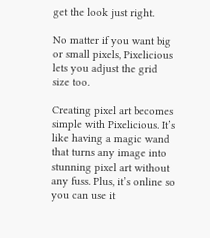get the look just right.

No matter if you want big or small pixels, Pixelicious lets you adjust the grid size too.

Creating pixel art becomes simple with Pixelicious. It’s like having a magic wand that turns any image into stunning pixel art without any fuss. Plus, it’s online so you can use it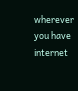wherever you have internet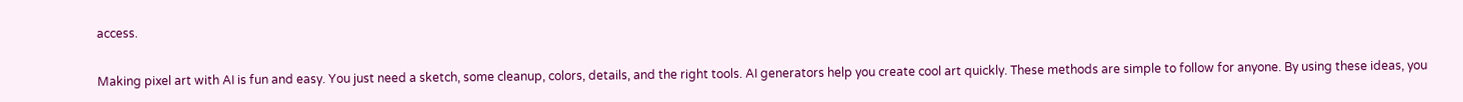access.


Making pixel art with AI is fun and easy. You just need a sketch, some cleanup, colors, details, and the right tools. AI generators help you create cool art quickly. These methods are simple to follow for anyone. By using these ideas, you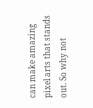can make amazing pixel arts that stands out. So why not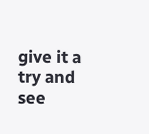give it a try and see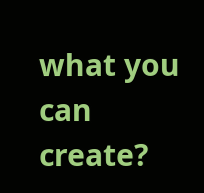what you can create?